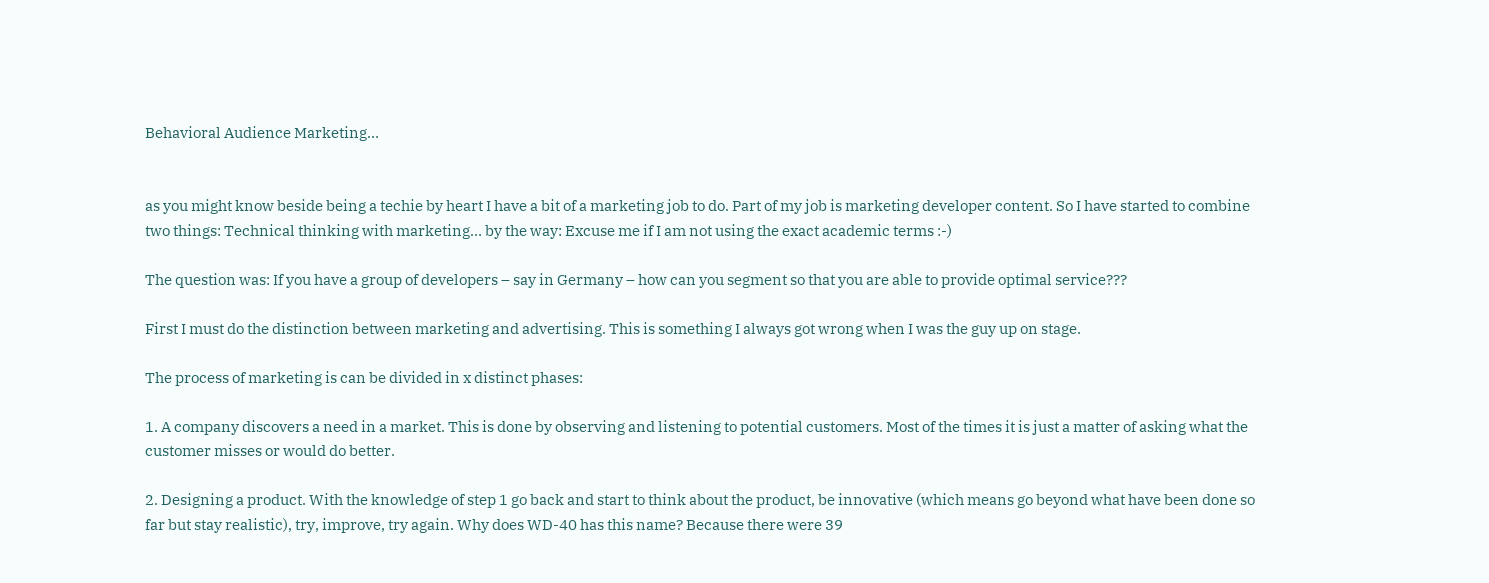Behavioral Audience Marketing…


as you might know beside being a techie by heart I have a bit of a marketing job to do. Part of my job is marketing developer content. So I have started to combine two things: Technical thinking with marketing… by the way: Excuse me if I am not using the exact academic terms :-)

The question was: If you have a group of developers – say in Germany – how can you segment so that you are able to provide optimal service???

First I must do the distinction between marketing and advertising. This is something I always got wrong when I was the guy up on stage.

The process of marketing is can be divided in x distinct phases:

1. A company discovers a need in a market. This is done by observing and listening to potential customers. Most of the times it is just a matter of asking what the customer misses or would do better.

2. Designing a product. With the knowledge of step 1 go back and start to think about the product, be innovative (which means go beyond what have been done so far but stay realistic), try, improve, try again. Why does WD-40 has this name? Because there were 39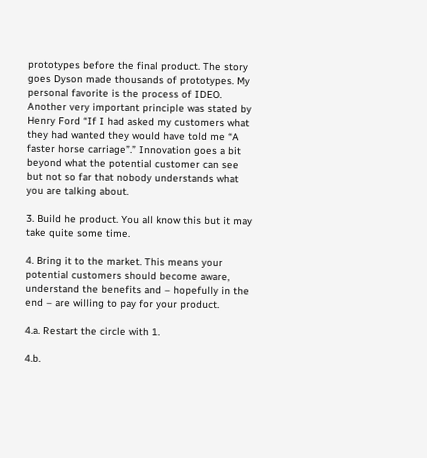prototypes before the final product. The story goes Dyson made thousands of prototypes. My personal favorite is the process of IDEO. Another very important principle was stated by Henry Ford “If I had asked my customers what they had wanted they would have told me “A faster horse carriage”.” Innovation goes a bit beyond what the potential customer can see but not so far that nobody understands what you are talking about.

3. Build he product. You all know this but it may take quite some time.

4. Bring it to the market. This means your potential customers should become aware, understand the benefits and – hopefully in the end – are willing to pay for your product.

4.a. Restart the circle with 1.

4.b.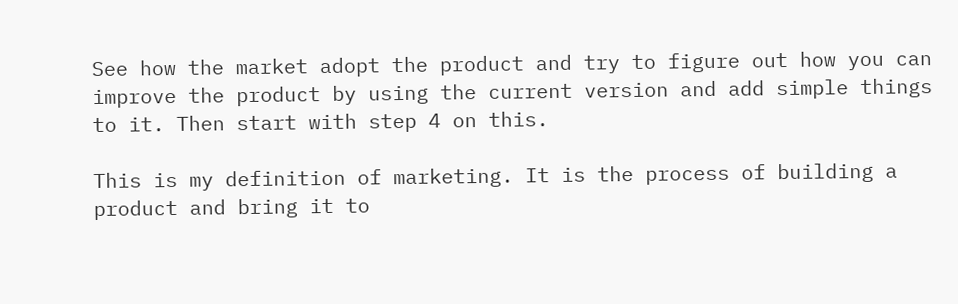See how the market adopt the product and try to figure out how you can improve the product by using the current version and add simple things to it. Then start with step 4 on this.

This is my definition of marketing. It is the process of building a product and bring it to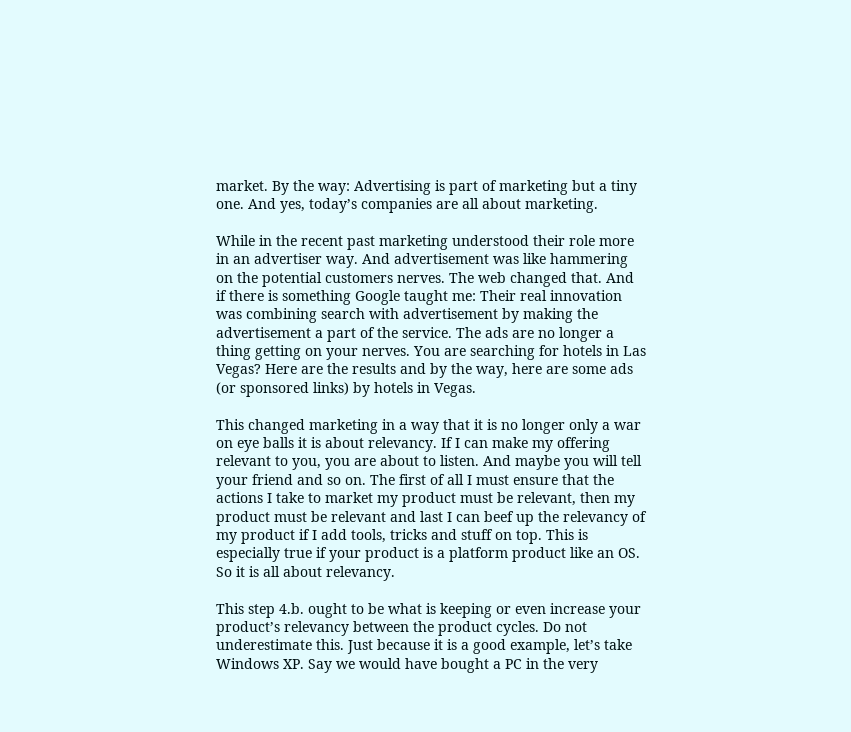market. By the way: Advertising is part of marketing but a tiny one. And yes, today’s companies are all about marketing.

While in the recent past marketing understood their role more in an advertiser way. And advertisement was like hammering on the potential customers nerves. The web changed that. And if there is something Google taught me: Their real innovation was combining search with advertisement by making the advertisement a part of the service. The ads are no longer a thing getting on your nerves. You are searching for hotels in Las Vegas? Here are the results and by the way, here are some ads (or sponsored links) by hotels in Vegas.

This changed marketing in a way that it is no longer only a war on eye balls it is about relevancy. If I can make my offering relevant to you, you are about to listen. And maybe you will tell your friend and so on. The first of all I must ensure that the actions I take to market my product must be relevant, then my product must be relevant and last I can beef up the relevancy of my product if I add tools, tricks and stuff on top. This is especially true if your product is a platform product like an OS. So it is all about relevancy.

This step 4.b. ought to be what is keeping or even increase your product’s relevancy between the product cycles. Do not underestimate this. Just because it is a good example, let’s take Windows XP. Say we would have bought a PC in the very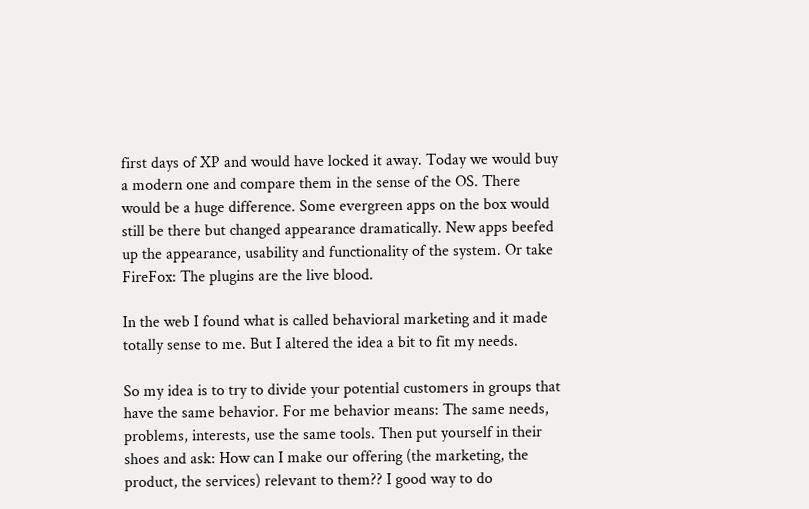first days of XP and would have locked it away. Today we would buy a modern one and compare them in the sense of the OS. There would be a huge difference. Some evergreen apps on the box would still be there but changed appearance dramatically. New apps beefed up the appearance, usability and functionality of the system. Or take FireFox: The plugins are the live blood.

In the web I found what is called behavioral marketing and it made totally sense to me. But I altered the idea a bit to fit my needs.

So my idea is to try to divide your potential customers in groups that have the same behavior. For me behavior means: The same needs, problems, interests, use the same tools. Then put yourself in their shoes and ask: How can I make our offering (the marketing, the product, the services) relevant to them?? I good way to do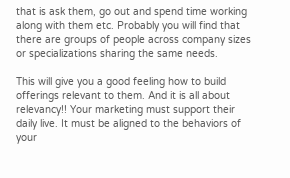that is ask them, go out and spend time working along with them etc. Probably you will find that there are groups of people across company sizes or specializations sharing the same needs.

This will give you a good feeling how to build offerings relevant to them. And it is all about relevancy!! Your marketing must support their daily live. It must be aligned to the behaviors of your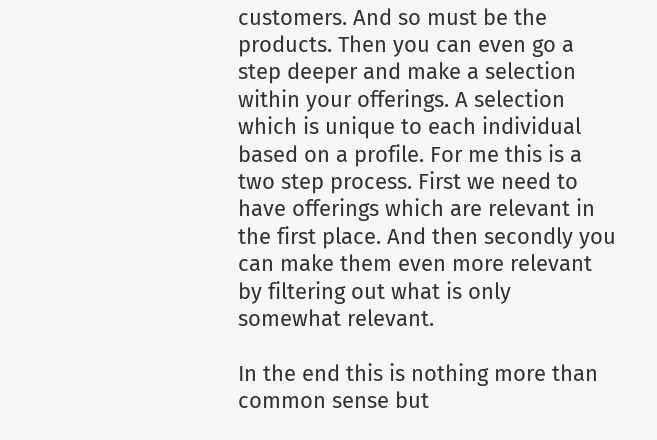customers. And so must be the products. Then you can even go a step deeper and make a selection within your offerings. A selection which is unique to each individual based on a profile. For me this is a two step process. First we need to have offerings which are relevant in the first place. And then secondly you can make them even more relevant by filtering out what is only somewhat relevant.

In the end this is nothing more than common sense but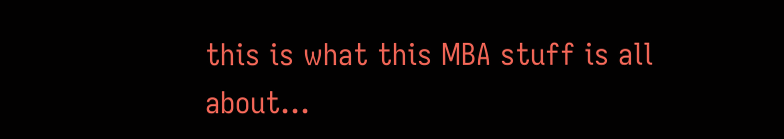this is what this MBA stuff is all about…